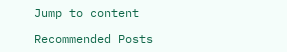Jump to content

Recommended Posts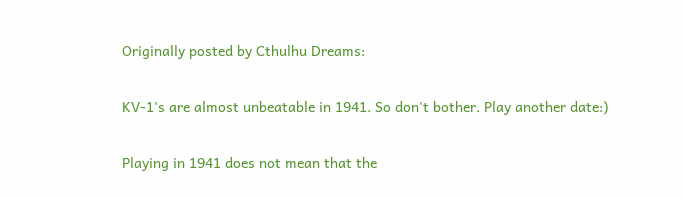Originally posted by Cthulhu Dreams:

KV-1's are almost unbeatable in 1941. So don't bother. Play another date:)

Playing in 1941 does not mean that the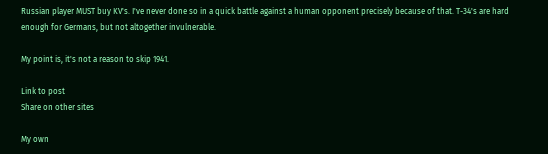Russian player MUST buy KV's. I've never done so in a quick battle against a human opponent precisely because of that. T-34's are hard enough for Germans, but not altogether invulnerable.

My point is, it's not a reason to skip 1941.

Link to post
Share on other sites

My own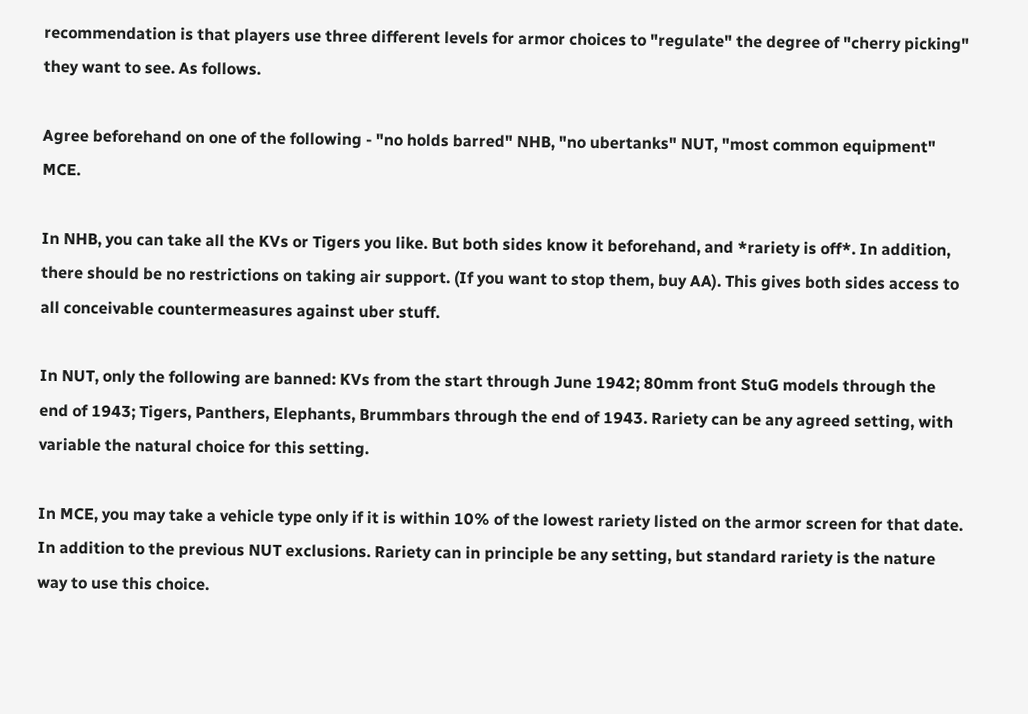recommendation is that players use three different levels for armor choices to "regulate" the degree of "cherry picking" they want to see. As follows.

Agree beforehand on one of the following - "no holds barred" NHB, "no ubertanks" NUT, "most common equipment" MCE.

In NHB, you can take all the KVs or Tigers you like. But both sides know it beforehand, and *rariety is off*. In addition, there should be no restrictions on taking air support. (If you want to stop them, buy AA). This gives both sides access to all conceivable countermeasures against uber stuff.

In NUT, only the following are banned: KVs from the start through June 1942; 80mm front StuG models through the end of 1943; Tigers, Panthers, Elephants, Brummbars through the end of 1943. Rariety can be any agreed setting, with variable the natural choice for this setting.

In MCE, you may take a vehicle type only if it is within 10% of the lowest rariety listed on the armor screen for that date. In addition to the previous NUT exclusions. Rariety can in principle be any setting, but standard rariety is the nature way to use this choice.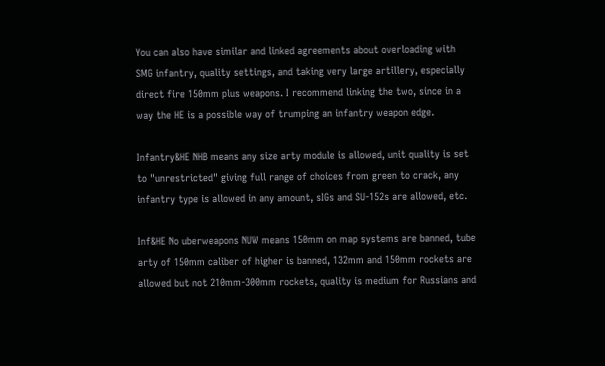You can also have similar and linked agreements about overloading with SMG infantry, quality settings, and taking very large artillery, especially direct fire 150mm plus weapons. I recommend linking the two, since in a way the HE is a possible way of trumping an infantry weapon edge.

Infantry&HE NHB means any size arty module is allowed, unit quality is set to "unrestricted" giving full range of choices from green to crack, any infantry type is allowed in any amount, sIGs and SU-152s are allowed, etc.

Inf&HE No uberweapons NUW means 150mm on map systems are banned, tube arty of 150mm caliber of higher is banned, 132mm and 150mm rockets are allowed but not 210mm-300mm rockets, quality is medium for Russians and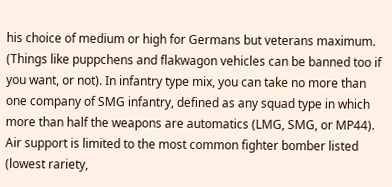his choice of medium or high for Germans but veterans maximum. (Things like puppchens and flakwagon vehicles can be banned too if you want, or not). In infantry type mix, you can take no more than one company of SMG infantry, defined as any squad type in which more than half the weapons are automatics (LMG, SMG, or MP44). Air support is limited to the most common fighter bomber listed (lowest rariety,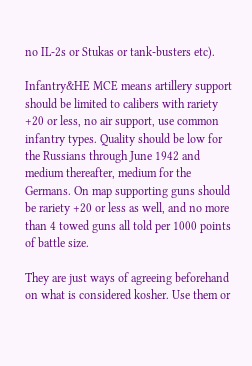no IL-2s or Stukas or tank-busters etc).

Infantry&HE MCE means artillery support should be limited to calibers with rariety +20 or less, no air support, use common infantry types. Quality should be low for the Russians through June 1942 and medium thereafter, medium for the Germans. On map supporting guns should be rariety +20 or less as well, and no more than 4 towed guns all told per 1000 points of battle size.

They are just ways of agreeing beforehand on what is considered kosher. Use them or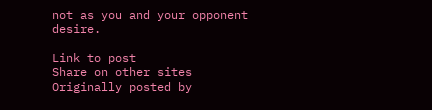not as you and your opponent desire.

Link to post
Share on other sites
Originally posted by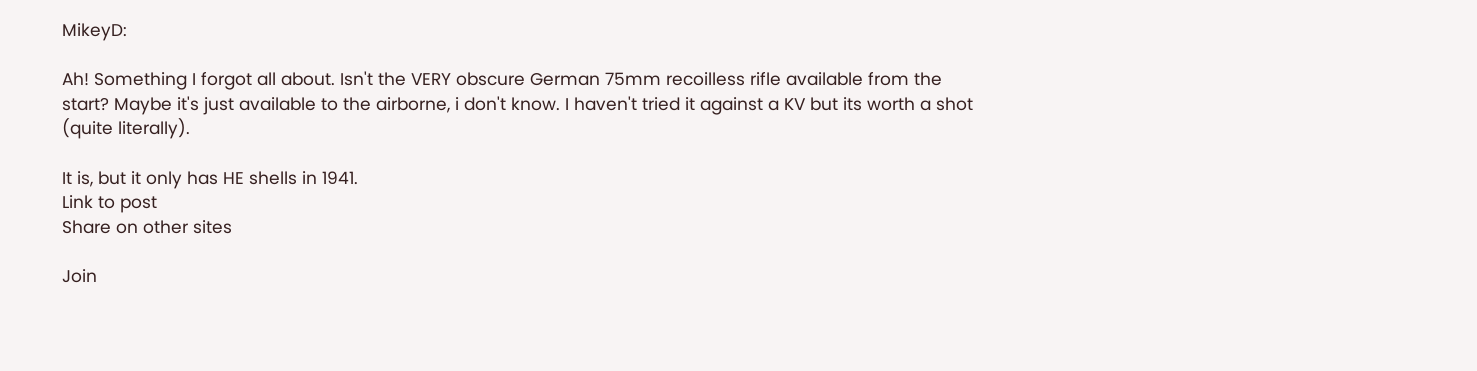MikeyD:

Ah! Something I forgot all about. Isn't the VERY obscure German 75mm recoilless rifle available from the start? Maybe it's just available to the airborne, i don't know. I haven't tried it against a KV but its worth a shot (quite literally).

It is, but it only has HE shells in 1941.
Link to post
Share on other sites

Join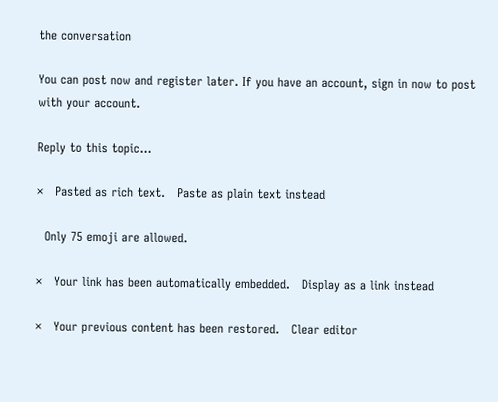the conversation

You can post now and register later. If you have an account, sign in now to post with your account.

Reply to this topic...

×   Pasted as rich text.   Paste as plain text instead

  Only 75 emoji are allowed.

×   Your link has been automatically embedded.   Display as a link instead

×   Your previous content has been restored.   Clear editor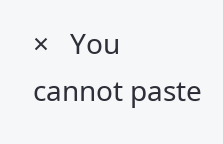×   You cannot paste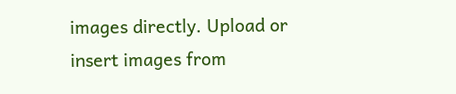images directly. Upload or insert images from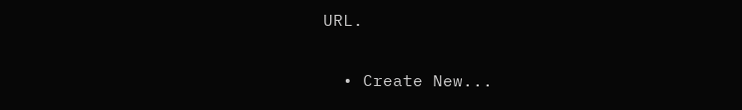URL.

  • Create New...